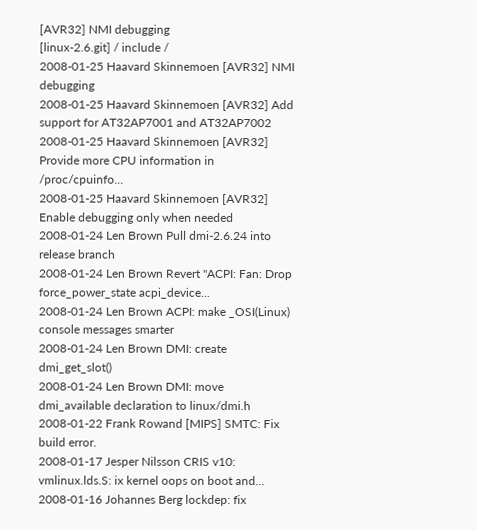[AVR32] NMI debugging
[linux-2.6.git] / include /
2008-01-25 Haavard Skinnemoen [AVR32] NMI debugging
2008-01-25 Haavard Skinnemoen [AVR32] Add support for AT32AP7001 and AT32AP7002
2008-01-25 Haavard Skinnemoen [AVR32] Provide more CPU information in /proc/cpuinfo...
2008-01-25 Haavard Skinnemoen [AVR32] Enable debugging only when needed
2008-01-24 Len Brown Pull dmi-2.6.24 into release branch
2008-01-24 Len Brown Revert "ACPI: Fan: Drop force_power_state acpi_device...
2008-01-24 Len Brown ACPI: make _OSI(Linux) console messages smarter
2008-01-24 Len Brown DMI: create dmi_get_slot()
2008-01-24 Len Brown DMI: move dmi_available declaration to linux/dmi.h
2008-01-22 Frank Rowand [MIPS] SMTC: Fix build error.
2008-01-17 Jesper Nilsson CRIS v10: vmlinux.lds.S: ix kernel oops on boot and...
2008-01-16 Johannes Berg lockdep: fix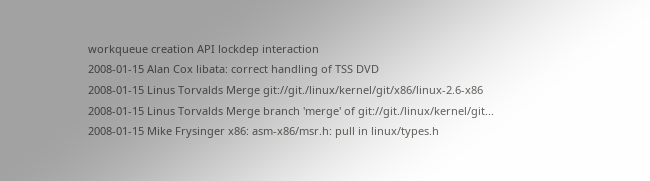workqueue creation API lockdep interaction
2008-01-15 Alan Cox libata: correct handling of TSS DVD
2008-01-15 Linus Torvalds Merge git://git./linux/kernel/git/x86/linux-2.6-x86
2008-01-15 Linus Torvalds Merge branch 'merge' of git://git./linux/kernel/git...
2008-01-15 Mike Frysinger x86: asm-x86/msr.h: pull in linux/types.h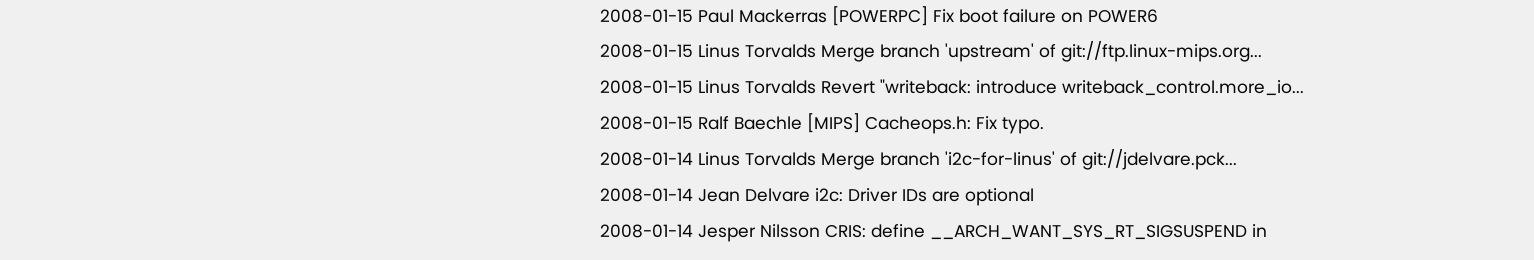2008-01-15 Paul Mackerras [POWERPC] Fix boot failure on POWER6
2008-01-15 Linus Torvalds Merge branch 'upstream' of git://ftp.linux-mips.org...
2008-01-15 Linus Torvalds Revert "writeback: introduce writeback_control.more_io...
2008-01-15 Ralf Baechle [MIPS] Cacheops.h: Fix typo.
2008-01-14 Linus Torvalds Merge branch 'i2c-for-linus' of git://jdelvare.pck...
2008-01-14 Jean Delvare i2c: Driver IDs are optional
2008-01-14 Jesper Nilsson CRIS: define __ARCH_WANT_SYS_RT_SIGSUSPEND in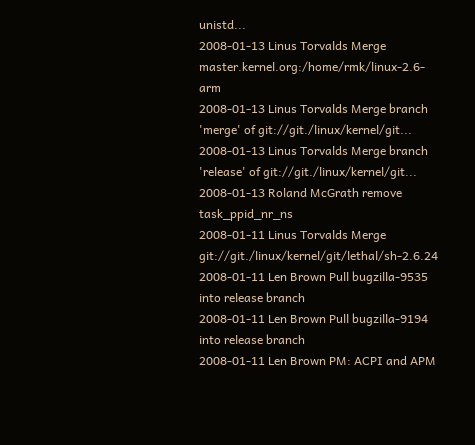unistd...
2008-01-13 Linus Torvalds Merge master.kernel.org:/home/rmk/linux-2.6-arm
2008-01-13 Linus Torvalds Merge branch 'merge' of git://git./linux/kernel/git...
2008-01-13 Linus Torvalds Merge branch 'release' of git://git./linux/kernel/git...
2008-01-13 Roland McGrath remove task_ppid_nr_ns
2008-01-11 Linus Torvalds Merge git://git./linux/kernel/git/lethal/sh-2.6.24
2008-01-11 Len Brown Pull bugzilla-9535 into release branch
2008-01-11 Len Brown Pull bugzilla-9194 into release branch
2008-01-11 Len Brown PM: ACPI and APM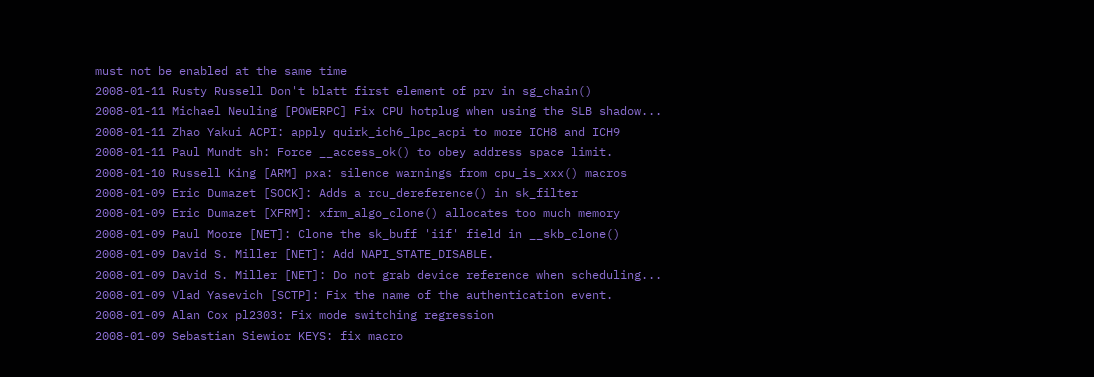must not be enabled at the same time
2008-01-11 Rusty Russell Don't blatt first element of prv in sg_chain()
2008-01-11 Michael Neuling [POWERPC] Fix CPU hotplug when using the SLB shadow...
2008-01-11 Zhao Yakui ACPI: apply quirk_ich6_lpc_acpi to more ICH8 and ICH9
2008-01-11 Paul Mundt sh: Force __access_ok() to obey address space limit.
2008-01-10 Russell King [ARM] pxa: silence warnings from cpu_is_xxx() macros
2008-01-09 Eric Dumazet [SOCK]: Adds a rcu_dereference() in sk_filter
2008-01-09 Eric Dumazet [XFRM]: xfrm_algo_clone() allocates too much memory
2008-01-09 Paul Moore [NET]: Clone the sk_buff 'iif' field in __skb_clone()
2008-01-09 David S. Miller [NET]: Add NAPI_STATE_DISABLE.
2008-01-09 David S. Miller [NET]: Do not grab device reference when scheduling...
2008-01-09 Vlad Yasevich [SCTP]: Fix the name of the authentication event.
2008-01-09 Alan Cox pl2303: Fix mode switching regression
2008-01-09 Sebastian Siewior KEYS: fix macro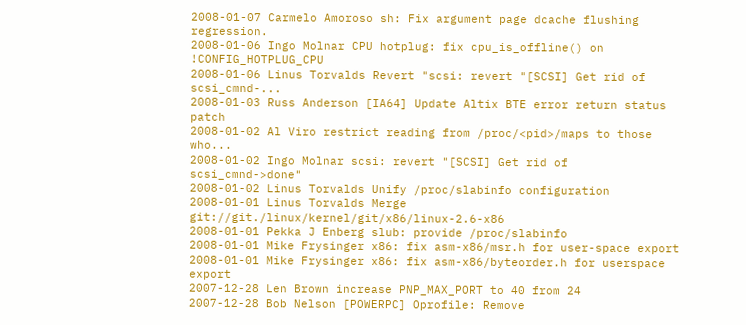2008-01-07 Carmelo Amoroso sh: Fix argument page dcache flushing regression.
2008-01-06 Ingo Molnar CPU hotplug: fix cpu_is_offline() on !CONFIG_HOTPLUG_CPU
2008-01-06 Linus Torvalds Revert "scsi: revert "[SCSI] Get rid of scsi_cmnd-...
2008-01-03 Russ Anderson [IA64] Update Altix BTE error return status patch
2008-01-02 Al Viro restrict reading from /proc/<pid>/maps to those who...
2008-01-02 Ingo Molnar scsi: revert "[SCSI] Get rid of scsi_cmnd->done"
2008-01-02 Linus Torvalds Unify /proc/slabinfo configuration
2008-01-01 Linus Torvalds Merge git://git./linux/kernel/git/x86/linux-2.6-x86
2008-01-01 Pekka J Enberg slub: provide /proc/slabinfo
2008-01-01 Mike Frysinger x86: fix asm-x86/msr.h for user-space export
2008-01-01 Mike Frysinger x86: fix asm-x86/byteorder.h for userspace export
2007-12-28 Len Brown increase PNP_MAX_PORT to 40 from 24
2007-12-28 Bob Nelson [POWERPC] Oprofile: Remove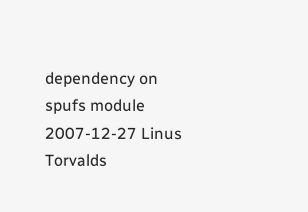dependency on spufs module
2007-12-27 Linus Torvalds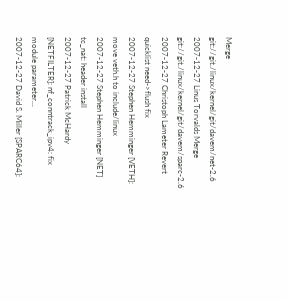Merge git://git./linux/kernel/git/davem/net-2.6
2007-12-27 Linus Torvalds Merge git://git./linux/kernel/git/davem/sparc-2.6
2007-12-27 Christoph Lameter Revert quicklist need->flush fix
2007-12-27 Stephen Hemminger [VETH]: move veth.h to include/linux
2007-12-27 Stephen Hemminger [NET] tc_nat: header install
2007-12-27 Patrick McHardy [NETFILTER]: nf_conntrack_ipv4: fix module parameter...
2007-12-27 David S. Miller [SPARC64]: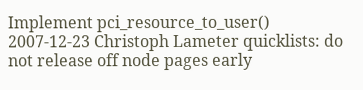Implement pci_resource_to_user()
2007-12-23 Christoph Lameter quicklists: do not release off node pages early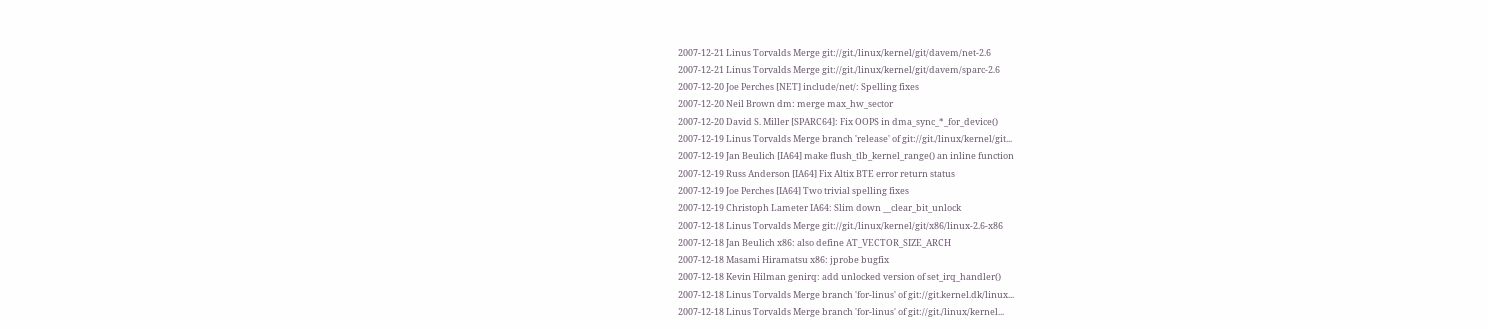2007-12-21 Linus Torvalds Merge git://git./linux/kernel/git/davem/net-2.6
2007-12-21 Linus Torvalds Merge git://git./linux/kernel/git/davem/sparc-2.6
2007-12-20 Joe Perches [NET] include/net/: Spelling fixes
2007-12-20 Neil Brown dm: merge max_hw_sector
2007-12-20 David S. Miller [SPARC64]: Fix OOPS in dma_sync_*_for_device()
2007-12-19 Linus Torvalds Merge branch 'release' of git://git./linux/kernel/git...
2007-12-19 Jan Beulich [IA64] make flush_tlb_kernel_range() an inline function
2007-12-19 Russ Anderson [IA64] Fix Altix BTE error return status
2007-12-19 Joe Perches [IA64] Two trivial spelling fixes
2007-12-19 Christoph Lameter IA64: Slim down __clear_bit_unlock
2007-12-18 Linus Torvalds Merge git://git./linux/kernel/git/x86/linux-2.6-x86
2007-12-18 Jan Beulich x86: also define AT_VECTOR_SIZE_ARCH
2007-12-18 Masami Hiramatsu x86: jprobe bugfix
2007-12-18 Kevin Hilman genirq: add unlocked version of set_irq_handler()
2007-12-18 Linus Torvalds Merge branch 'for-linus' of git://git.kernel.dk/linux...
2007-12-18 Linus Torvalds Merge branch 'for-linus' of git://git./linux/kernel...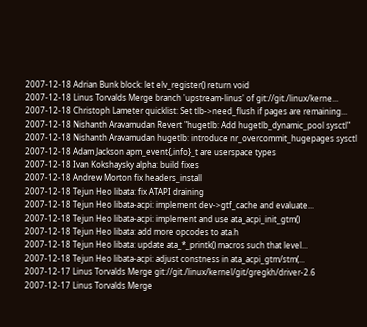2007-12-18 Adrian Bunk block: let elv_register() return void
2007-12-18 Linus Torvalds Merge branch 'upstream-linus' of git://git./linux/kerne...
2007-12-18 Christoph Lameter quicklist: Set tlb->need_flush if pages are remaining...
2007-12-18 Nishanth Aravamudan Revert "hugetlb: Add hugetlb_dynamic_pool sysctl"
2007-12-18 Nishanth Aravamudan hugetlb: introduce nr_overcommit_hugepages sysctl
2007-12-18 Adam Jackson apm_event{,info}_t are userspace types
2007-12-18 Ivan Kokshaysky alpha: build fixes
2007-12-18 Andrew Morton fix headers_install
2007-12-18 Tejun Heo libata: fix ATAPI draining
2007-12-18 Tejun Heo libata-acpi: implement dev->gtf_cache and evaluate...
2007-12-18 Tejun Heo libata-acpi: implement and use ata_acpi_init_gtm()
2007-12-18 Tejun Heo libata: add more opcodes to ata.h
2007-12-18 Tejun Heo libata: update ata_*_printk() macros such that level...
2007-12-18 Tejun Heo libata-acpi: adjust constness in ata_acpi_gtm/stm(...
2007-12-17 Linus Torvalds Merge git://git./linux/kernel/git/gregkh/driver-2.6
2007-12-17 Linus Torvalds Merge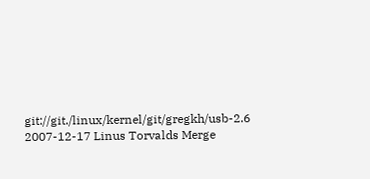git://git./linux/kernel/git/gregkh/usb-2.6
2007-12-17 Linus Torvalds Merge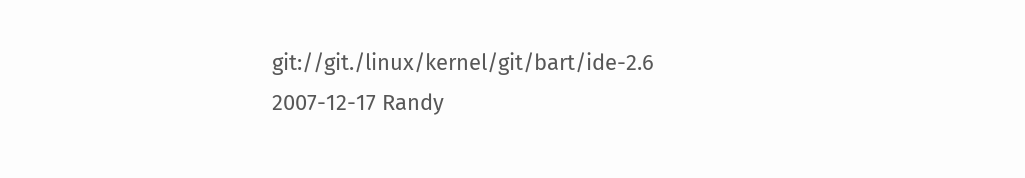git://git./linux/kernel/git/bart/ide-2.6
2007-12-17 Randy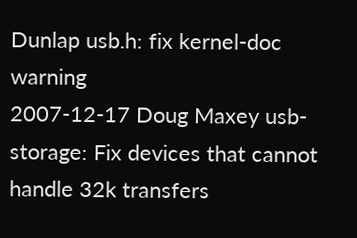Dunlap usb.h: fix kernel-doc warning
2007-12-17 Doug Maxey usb-storage: Fix devices that cannot handle 32k transfers